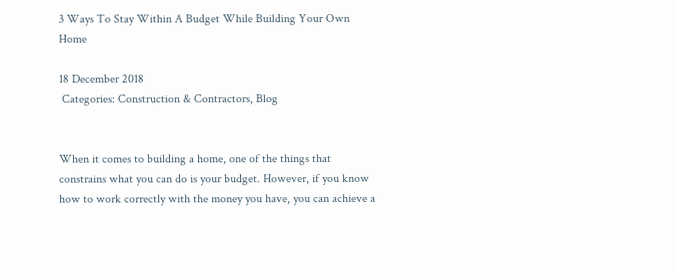3 Ways To Stay Within A Budget While Building Your Own Home

18 December 2018
 Categories: Construction & Contractors, Blog


When it comes to building a home, one of the things that constrains what you can do is your budget. However, if you know how to work correctly with the money you have, you can achieve a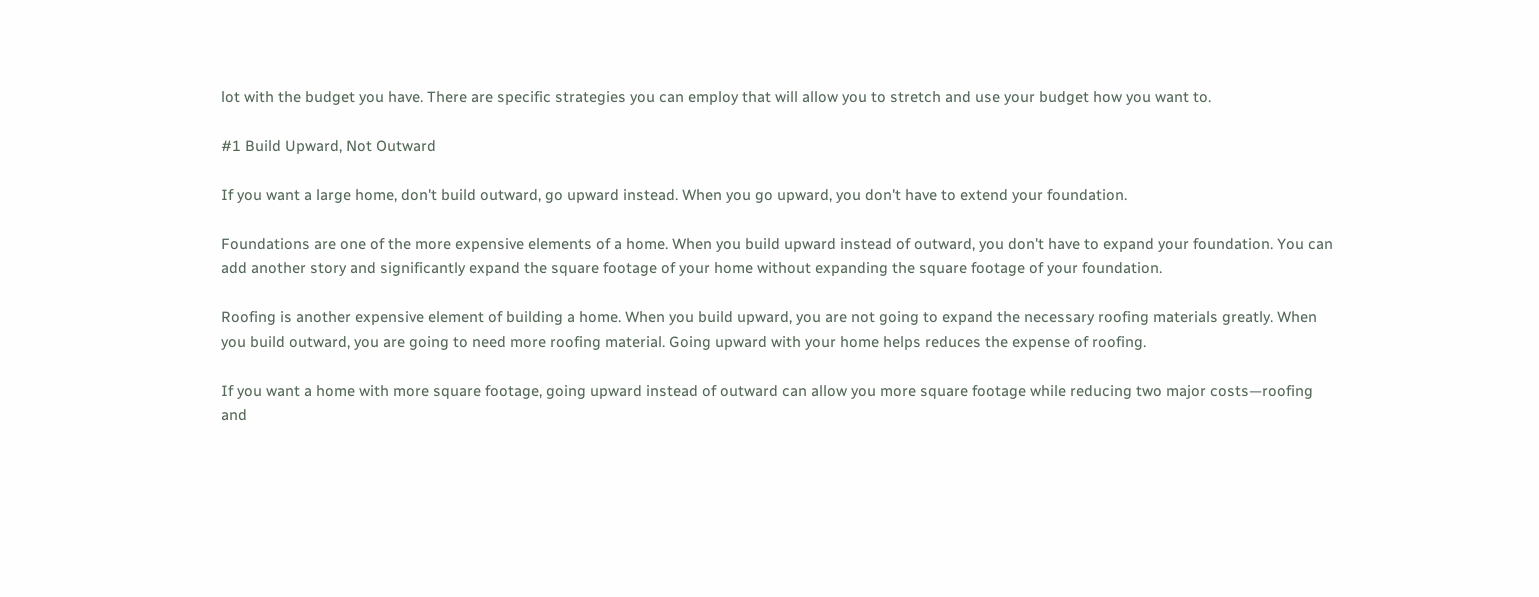lot with the budget you have. There are specific strategies you can employ that will allow you to stretch and use your budget how you want to.

#1 Build Upward, Not Outward

If you want a large home, don't build outward, go upward instead. When you go upward, you don't have to extend your foundation.

Foundations are one of the more expensive elements of a home. When you build upward instead of outward, you don't have to expand your foundation. You can add another story and significantly expand the square footage of your home without expanding the square footage of your foundation.

Roofing is another expensive element of building a home. When you build upward, you are not going to expand the necessary roofing materials greatly. When you build outward, you are going to need more roofing material. Going upward with your home helps reduces the expense of roofing.

If you want a home with more square footage, going upward instead of outward can allow you more square footage while reducing two major costs—roofing and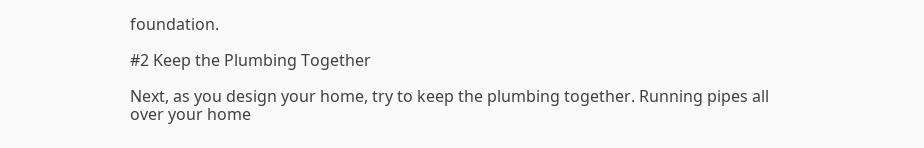foundation.

#2 Keep the Plumbing Together

Next, as you design your home, try to keep the plumbing together. Running pipes all over your home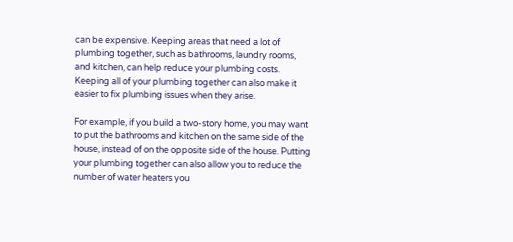can be expensive. Keeping areas that need a lot of plumbing together, such as bathrooms, laundry rooms, and kitchen, can help reduce your plumbing costs. Keeping all of your plumbing together can also make it easier to fix plumbing issues when they arise.

For example, if you build a two-story home, you may want to put the bathrooms and kitchen on the same side of the house, instead of on the opposite side of the house. Putting your plumbing together can also allow you to reduce the number of water heaters you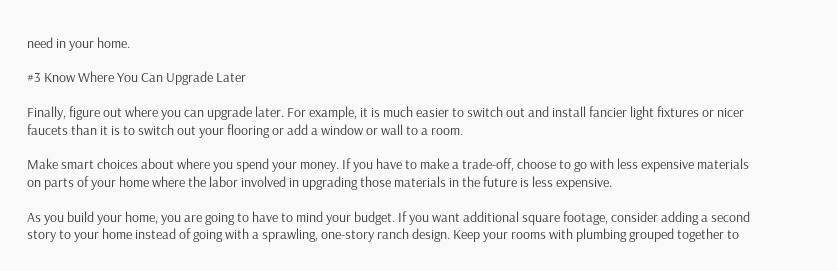need in your home.

#3 Know Where You Can Upgrade Later

Finally, figure out where you can upgrade later. For example, it is much easier to switch out and install fancier light fixtures or nicer faucets than it is to switch out your flooring or add a window or wall to a room.

Make smart choices about where you spend your money. If you have to make a trade-off, choose to go with less expensive materials on parts of your home where the labor involved in upgrading those materials in the future is less expensive.

As you build your home, you are going to have to mind your budget. If you want additional square footage, consider adding a second story to your home instead of going with a sprawling, one-story ranch design. Keep your rooms with plumbing grouped together to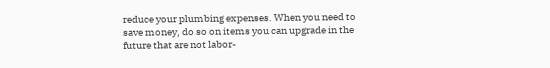reduce your plumbing expenses. When you need to save money, do so on items you can upgrade in the future that are not labor-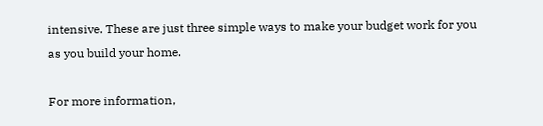intensive. These are just three simple ways to make your budget work for you as you build your home.

For more information,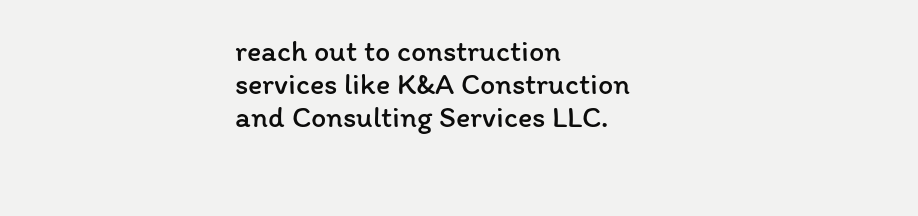reach out to construction services like K&A Construction and Consulting Services LLC.